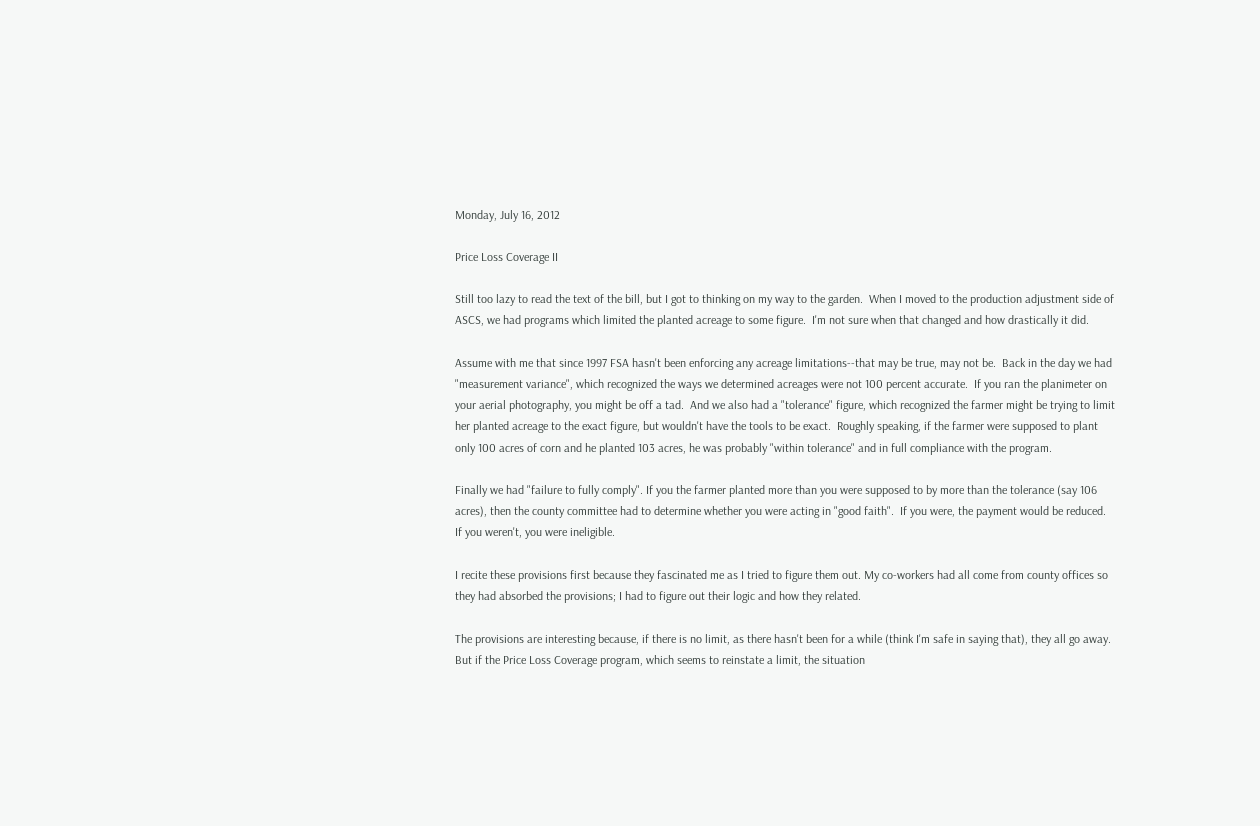Monday, July 16, 2012

Price Loss Coverage II

Still too lazy to read the text of the bill, but I got to thinking on my way to the garden.  When I moved to the production adjustment side of ASCS, we had programs which limited the planted acreage to some figure.  I'm not sure when that changed and how drastically it did.

Assume with me that since 1997 FSA hasn't been enforcing any acreage limitations--that may be true, may not be.  Back in the day we had "measurement variance", which recognized the ways we determined acreages were not 100 percent accurate.  If you ran the planimeter on your aerial photography, you might be off a tad.  And we also had a "tolerance" figure, which recognized the farmer might be trying to limit her planted acreage to the exact figure, but wouldn't have the tools to be exact.  Roughly speaking, if the farmer were supposed to plant only 100 acres of corn and he planted 103 acres, he was probably "within tolerance" and in full compliance with the program.

Finally we had "failure to fully comply". If you the farmer planted more than you were supposed to by more than the tolerance (say 106 acres), then the county committee had to determine whether you were acting in "good faith".  If you were, the payment would be reduced.  If you weren't, you were ineligible.

I recite these provisions first because they fascinated me as I tried to figure them out. My co-workers had all come from county offices so they had absorbed the provisions; I had to figure out their logic and how they related.

The provisions are interesting because, if there is no limit, as there hasn't been for a while (think I'm safe in saying that), they all go away.  But if the Price Loss Coverage program, which seems to reinstate a limit, the situation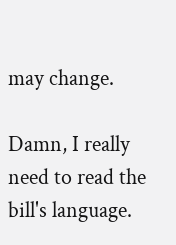may change.

Damn, I really need to read the bill's language.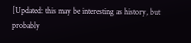[Updated: this may be interesting as history, but probably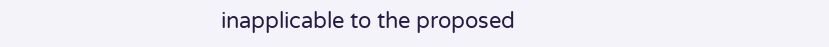inapplicable to the proposed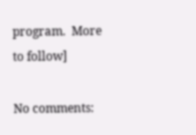program.  More to follow]

No comments: